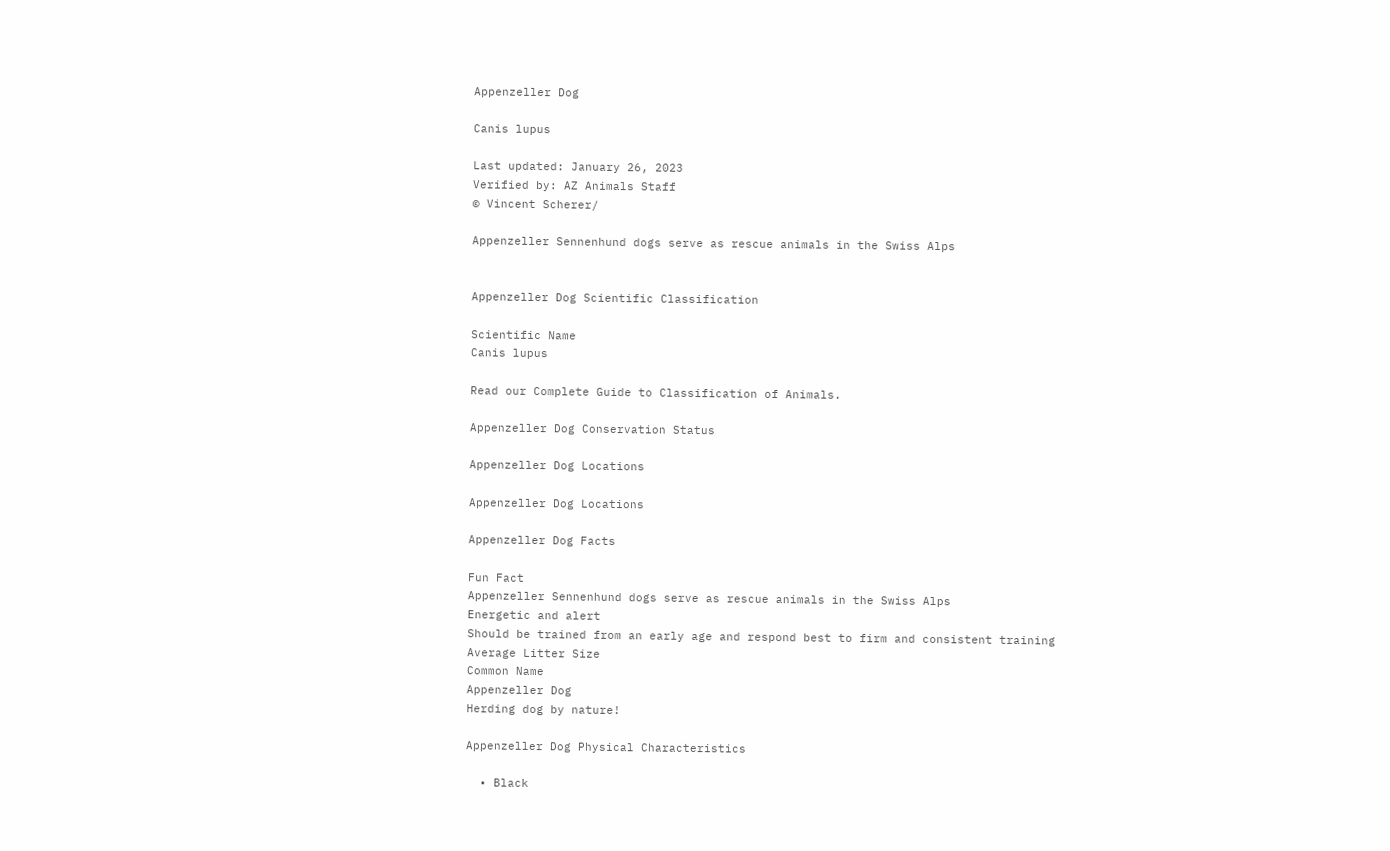Appenzeller Dog

Canis lupus

Last updated: January 26, 2023
Verified by: AZ Animals Staff
© Vincent Scherer/

Appenzeller Sennenhund dogs serve as rescue animals in the Swiss Alps


Appenzeller Dog Scientific Classification

Scientific Name
Canis lupus

Read our Complete Guide to Classification of Animals.

Appenzeller Dog Conservation Status

Appenzeller Dog Locations

Appenzeller Dog Locations

Appenzeller Dog Facts

Fun Fact
Appenzeller Sennenhund dogs serve as rescue animals in the Swiss Alps
Energetic and alert
Should be trained from an early age and respond best to firm and consistent training
Average Litter Size
Common Name
Appenzeller Dog
Herding dog by nature!

Appenzeller Dog Physical Characteristics

  • Black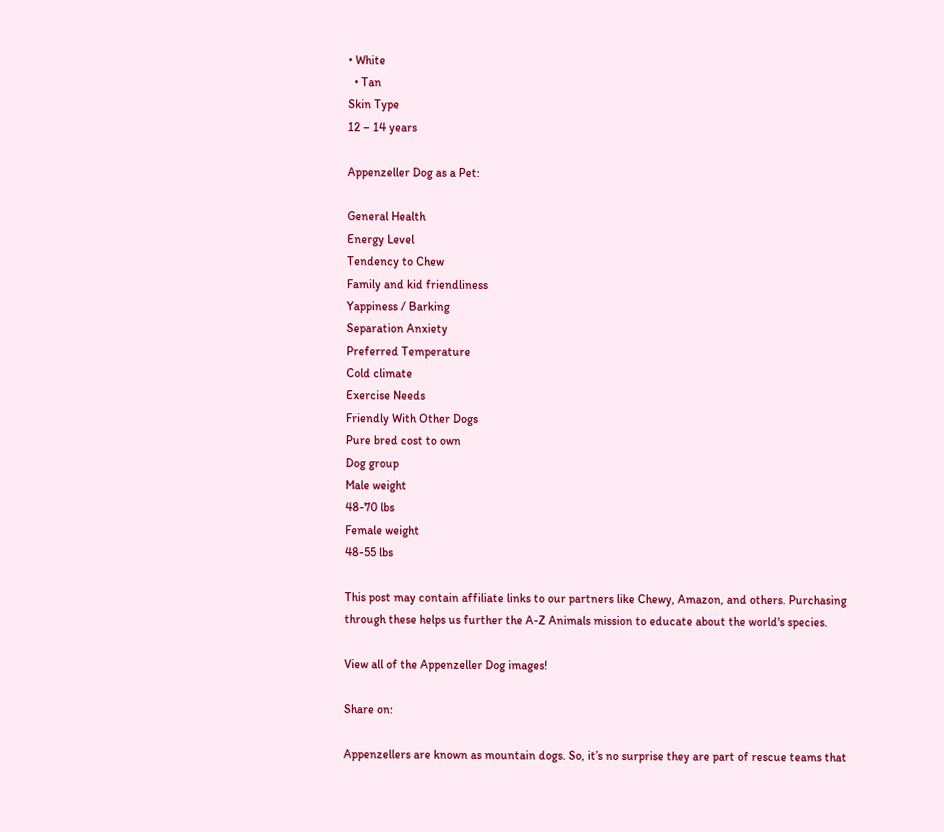• White
  • Tan
Skin Type
12 – 14 years

Appenzeller Dog as a Pet:

General Health
Energy Level
Tendency to Chew
Family and kid friendliness
Yappiness / Barking
Separation Anxiety
Preferred Temperature
Cold climate
Exercise Needs
Friendly With Other Dogs
Pure bred cost to own
Dog group
Male weight
48-70 lbs
Female weight
48-55 lbs

This post may contain affiliate links to our partners like Chewy, Amazon, and others. Purchasing through these helps us further the A-Z Animals mission to educate about the world's species.

View all of the Appenzeller Dog images!

Share on:

Appenzellers are known as mountain dogs. So, it’s no surprise they are part of rescue teams that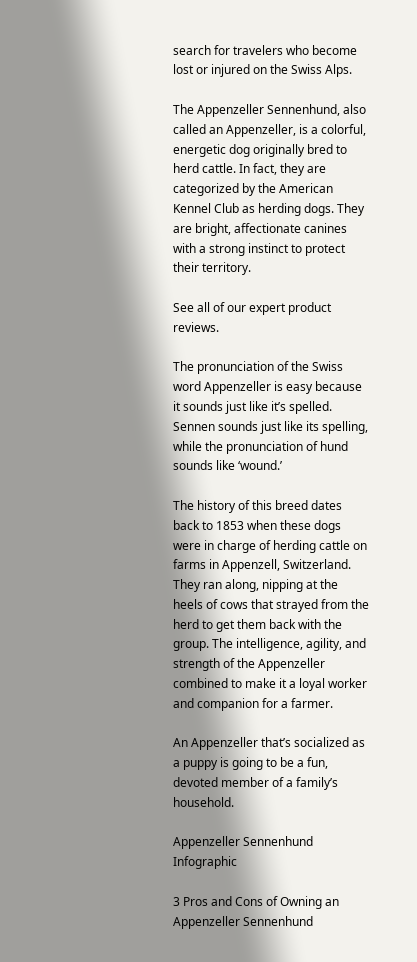search for travelers who become lost or injured on the Swiss Alps.

The Appenzeller Sennenhund, also called an Appenzeller, is a colorful, energetic dog originally bred to herd cattle. In fact, they are categorized by the American Kennel Club as herding dogs. They are bright, affectionate canines with a strong instinct to protect their territory.

See all of our expert product reviews.

The pronunciation of the Swiss word Appenzeller is easy because it sounds just like it’s spelled. Sennen sounds just like its spelling, while the pronunciation of hund sounds like ‘wound.’

The history of this breed dates back to 1853 when these dogs were in charge of herding cattle on farms in Appenzell, Switzerland. They ran along, nipping at the heels of cows that strayed from the herd to get them back with the group. The intelligence, agility, and strength of the Appenzeller combined to make it a loyal worker and companion for a farmer.

An Appenzeller that’s socialized as a puppy is going to be a fun, devoted member of a family’s household.

Appenzeller Sennenhund Infographic

3 Pros and Cons of Owning an Appenzeller Sennenhund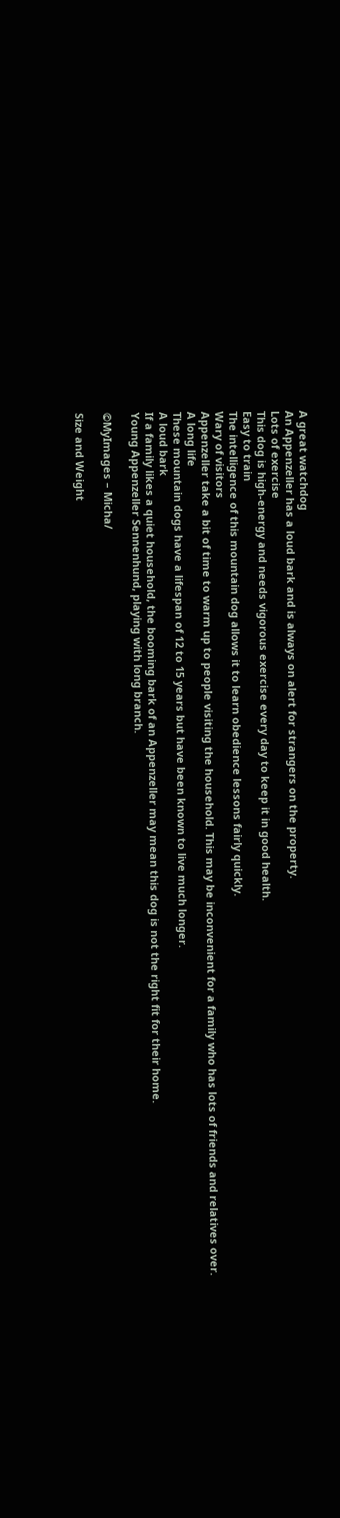A great watchdog
An Appenzeller has a loud bark and is always on alert for strangers on the property.
Lots of exercise
This dog is high-energy and needs vigorous exercise every day to keep it in good health.
Easy to train
The intelligence of this mountain dog allows it to learn obedience lessons fairly quickly.
Wary of visitors
Appenzeller take a bit of time to warm up to people visiting the household. This may be inconvenient for a family who has lots of friends and relatives over.
A long life
These mountain dogs have a lifespan of 12 to 15 years but have been known to live much longer.
A loud bark
If a family likes a quiet household, the booming bark of an Appenzeller may mean this dog is not the right fit for their home.
Young Appenzeller Sennenhund, playing with long branch.

©MyImages – Micha/

Size and Weight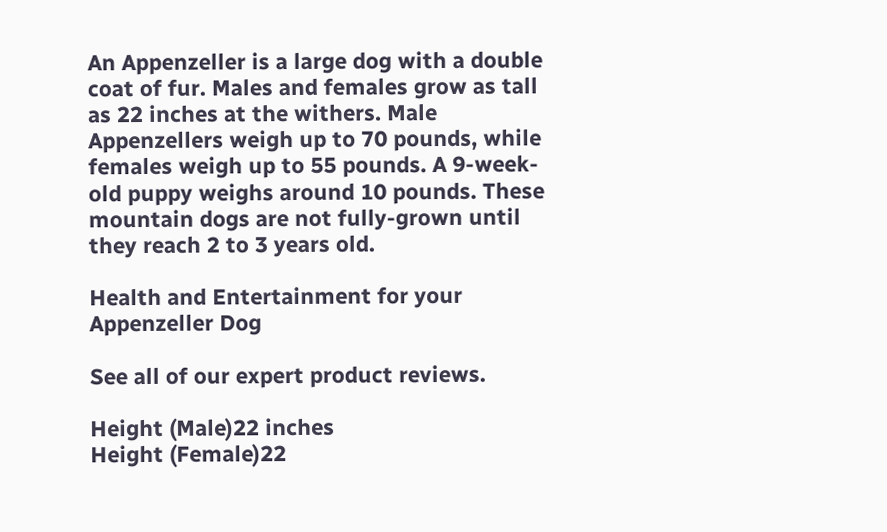An Appenzeller is a large dog with a double coat of fur. Males and females grow as tall as 22 inches at the withers. Male Appenzellers weigh up to 70 pounds, while females weigh up to 55 pounds. A 9-week-old puppy weighs around 10 pounds. These mountain dogs are not fully-grown until they reach 2 to 3 years old.

Health and Entertainment for your Appenzeller Dog

See all of our expert product reviews.

Height (Male)22 inches
Height (Female)22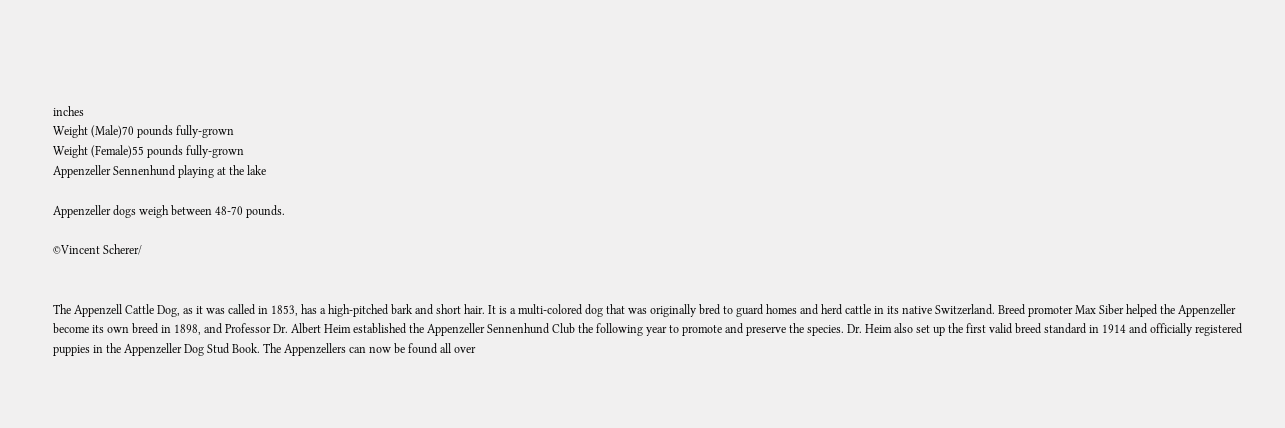inches
Weight (Male)70 pounds fully-grown
Weight (Female)55 pounds fully-grown
Appenzeller Sennenhund playing at the lake

Appenzeller dogs weigh between 48-70 pounds.

©Vincent Scherer/


The Appenzell Cattle Dog, as it was called in 1853, has a high-pitched bark and short hair. It is a multi-colored dog that was originally bred to guard homes and herd cattle in its native Switzerland. Breed promoter Max Siber helped the Appenzeller become its own breed in 1898, and Professor Dr. Albert Heim established the Appenzeller Sennenhund Club the following year to promote and preserve the species. Dr. Heim also set up the first valid breed standard in 1914 and officially registered puppies in the Appenzeller Dog Stud Book. The Appenzellers can now be found all over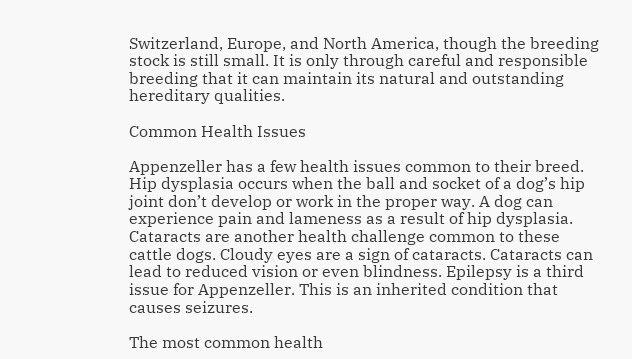Switzerland, Europe, and North America, though the breeding stock is still small. It is only through careful and responsible breeding that it can maintain its natural and outstanding hereditary qualities.

Common Health Issues

Appenzeller has a few health issues common to their breed. Hip dysplasia occurs when the ball and socket of a dog’s hip joint don’t develop or work in the proper way. A dog can experience pain and lameness as a result of hip dysplasia. Cataracts are another health challenge common to these cattle dogs. Cloudy eyes are a sign of cataracts. Cataracts can lead to reduced vision or even blindness. Epilepsy is a third issue for Appenzeller. This is an inherited condition that causes seizures.

The most common health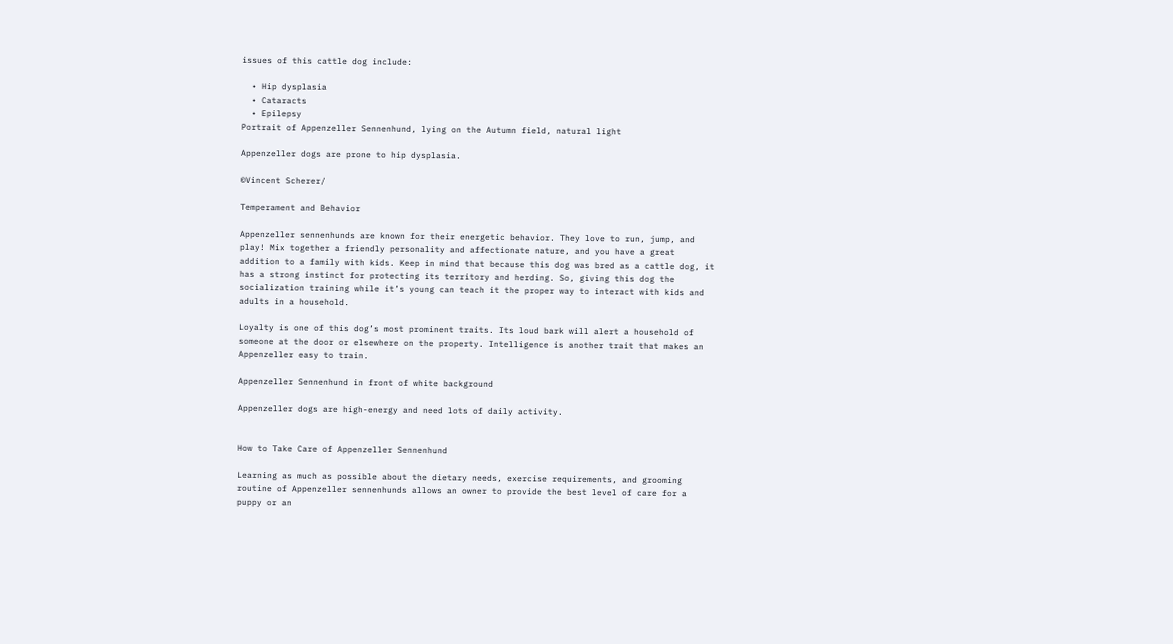issues of this cattle dog include:

  • Hip dysplasia
  • Cataracts
  • Epilepsy
Portrait of Appenzeller Sennenhund, lying on the Autumn field, natural light

Appenzeller dogs are prone to hip dysplasia.

©Vincent Scherer/

Temperament and Behavior

Appenzeller sennenhunds are known for their energetic behavior. They love to run, jump, and play! Mix together a friendly personality and affectionate nature, and you have a great addition to a family with kids. Keep in mind that because this dog was bred as a cattle dog, it has a strong instinct for protecting its territory and herding. So, giving this dog the socialization training while it’s young can teach it the proper way to interact with kids and adults in a household.

Loyalty is one of this dog’s most prominent traits. Its loud bark will alert a household of someone at the door or elsewhere on the property. Intelligence is another trait that makes an Appenzeller easy to train.

Appenzeller Sennenhund in front of white background

Appenzeller dogs are high-energy and need lots of daily activity.


How to Take Care of Appenzeller Sennenhund

Learning as much as possible about the dietary needs, exercise requirements, and grooming routine of Appenzeller sennenhunds allows an owner to provide the best level of care for a puppy or an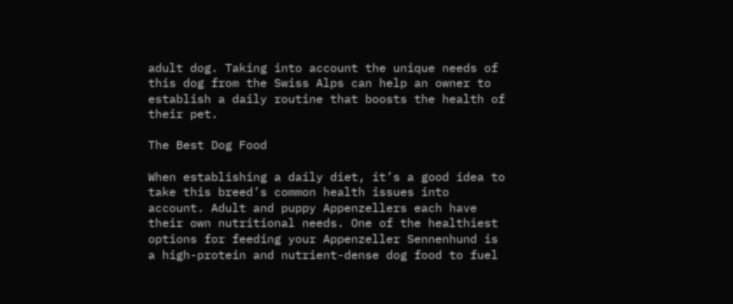adult dog. Taking into account the unique needs of this dog from the Swiss Alps can help an owner to establish a daily routine that boosts the health of their pet.

The Best Dog Food

When establishing a daily diet, it’s a good idea to take this breed’s common health issues into account. Adult and puppy Appenzellers each have their own nutritional needs. One of the healthiest options for feeding your Appenzeller Sennenhund is a high-protein and nutrient-dense dog food to fuel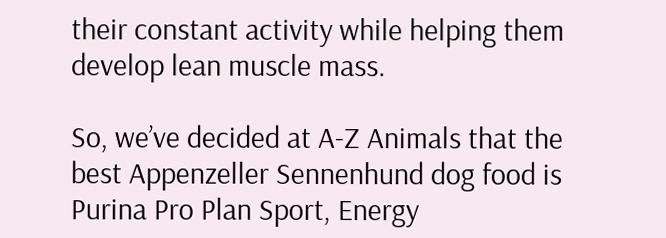their constant activity while helping them develop lean muscle mass.

So, we’ve decided at A-Z Animals that the best Appenzeller Sennenhund dog food is Purina Pro Plan Sport, Energy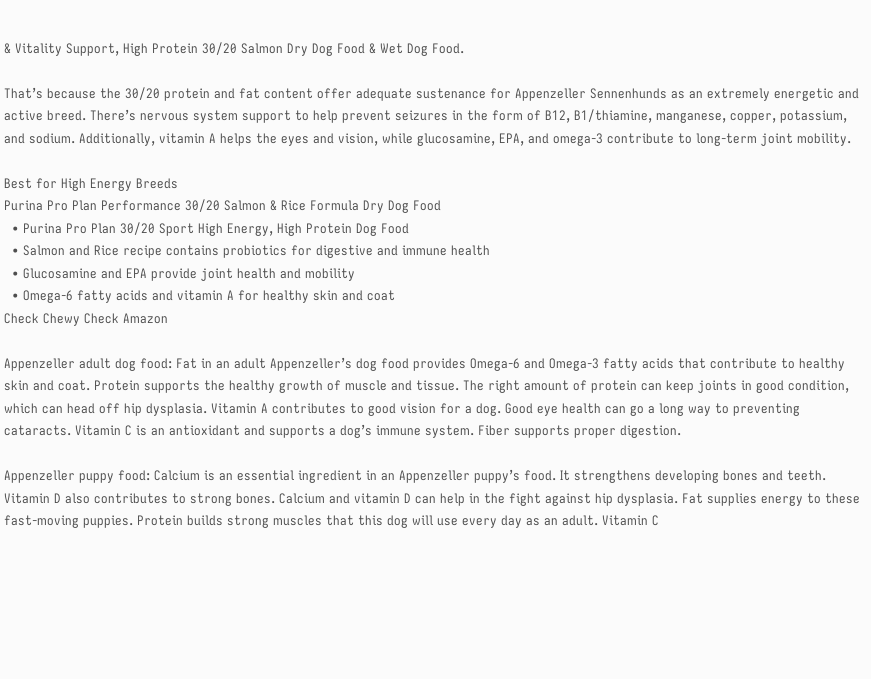& Vitality Support, High Protein 30/20 Salmon Dry Dog Food & Wet Dog Food.

That’s because the 30/20 protein and fat content offer adequate sustenance for Appenzeller Sennenhunds as an extremely energetic and active breed. There’s nervous system support to help prevent seizures in the form of B12, B1/thiamine, manganese, copper, potassium, and sodium. Additionally, vitamin A helps the eyes and vision, while glucosamine, EPA, and omega-3 contribute to long-term joint mobility.

Best for High Energy Breeds
Purina Pro Plan Performance 30/20 Salmon & Rice Formula Dry Dog Food
  • Purina Pro Plan 30/20 Sport High Energy, High Protein Dog Food
  • Salmon and Rice recipe contains probiotics for digestive and immune health
  • Glucosamine and EPA provide joint health and mobility
  • Omega-6 fatty acids and vitamin A for healthy skin and coat
Check Chewy Check Amazon

Appenzeller adult dog food: Fat in an adult Appenzeller’s dog food provides Omega-6 and Omega-3 fatty acids that contribute to healthy skin and coat. Protein supports the healthy growth of muscle and tissue. The right amount of protein can keep joints in good condition, which can head off hip dysplasia. Vitamin A contributes to good vision for a dog. Good eye health can go a long way to preventing cataracts. Vitamin C is an antioxidant and supports a dog’s immune system. Fiber supports proper digestion.

Appenzeller puppy food: Calcium is an essential ingredient in an Appenzeller puppy’s food. It strengthens developing bones and teeth. Vitamin D also contributes to strong bones. Calcium and vitamin D can help in the fight against hip dysplasia. Fat supplies energy to these fast-moving puppies. Protein builds strong muscles that this dog will use every day as an adult. Vitamin C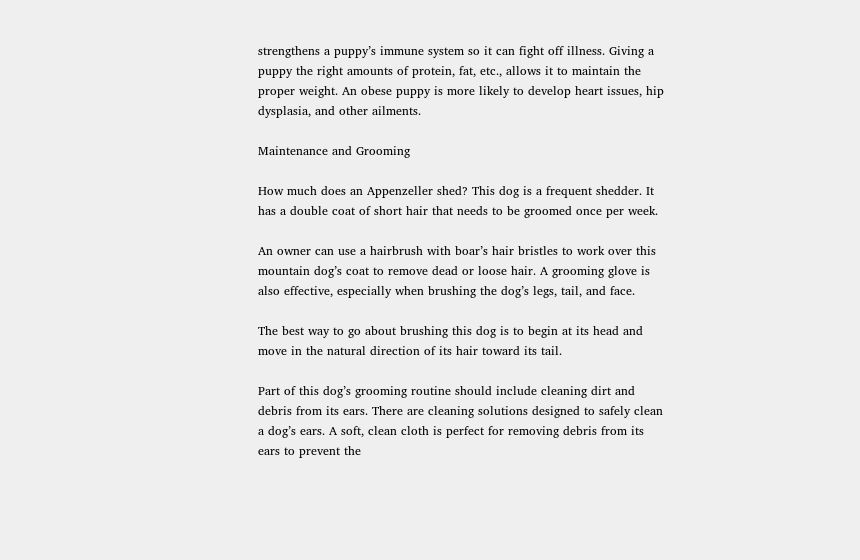strengthens a puppy’s immune system so it can fight off illness. Giving a puppy the right amounts of protein, fat, etc., allows it to maintain the proper weight. An obese puppy is more likely to develop heart issues, hip dysplasia, and other ailments.

Maintenance and Grooming

How much does an Appenzeller shed? This dog is a frequent shedder. It has a double coat of short hair that needs to be groomed once per week.

An owner can use a hairbrush with boar’s hair bristles to work over this mountain dog’s coat to remove dead or loose hair. A grooming glove is also effective, especially when brushing the dog’s legs, tail, and face.

The best way to go about brushing this dog is to begin at its head and move in the natural direction of its hair toward its tail.

Part of this dog’s grooming routine should include cleaning dirt and debris from its ears. There are cleaning solutions designed to safely clean a dog’s ears. A soft, clean cloth is perfect for removing debris from its ears to prevent the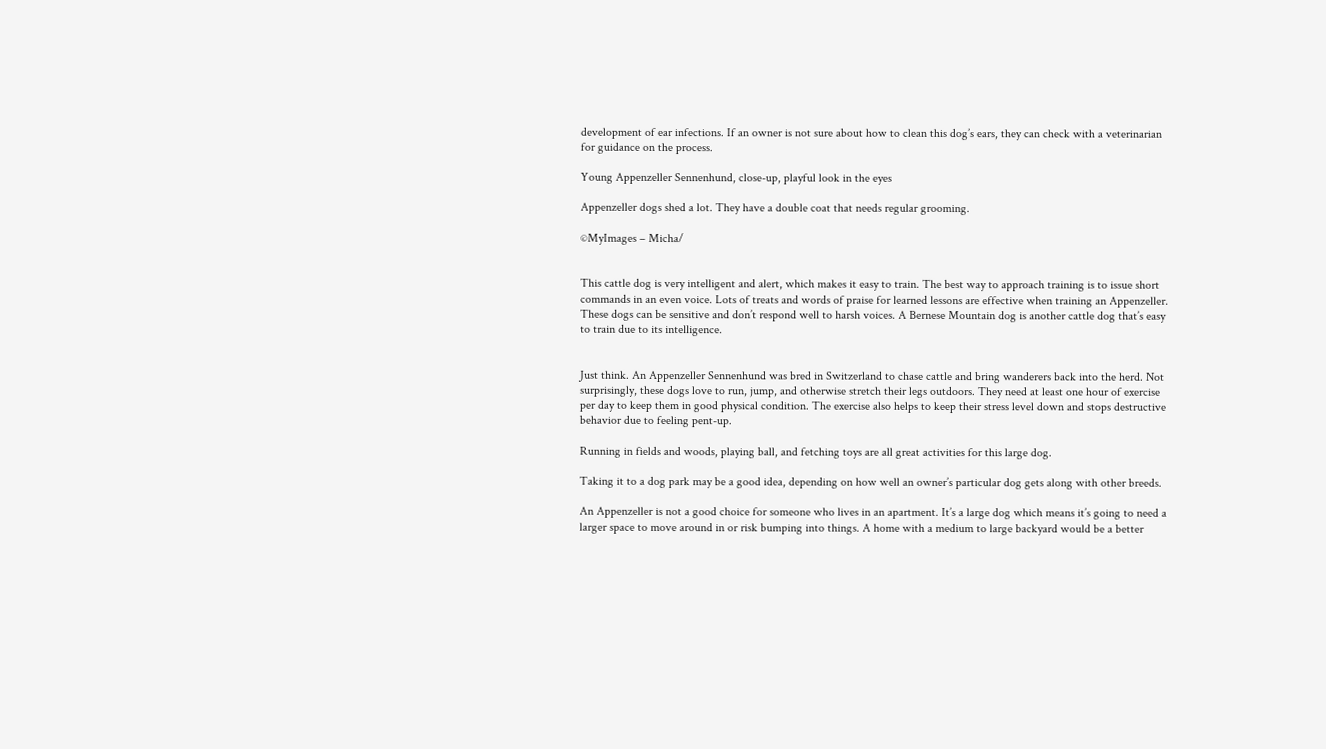development of ear infections. If an owner is not sure about how to clean this dog’s ears, they can check with a veterinarian for guidance on the process.

Young Appenzeller Sennenhund, close-up, playful look in the eyes

Appenzeller dogs shed a lot. They have a double coat that needs regular grooming.

©MyImages – Micha/


This cattle dog is very intelligent and alert, which makes it easy to train. The best way to approach training is to issue short commands in an even voice. Lots of treats and words of praise for learned lessons are effective when training an Appenzeller. These dogs can be sensitive and don’t respond well to harsh voices. A Bernese Mountain dog is another cattle dog that’s easy to train due to its intelligence.


Just think. An Appenzeller Sennenhund was bred in Switzerland to chase cattle and bring wanderers back into the herd. Not surprisingly, these dogs love to run, jump, and otherwise stretch their legs outdoors. They need at least one hour of exercise per day to keep them in good physical condition. The exercise also helps to keep their stress level down and stops destructive behavior due to feeling pent-up.

Running in fields and woods, playing ball, and fetching toys are all great activities for this large dog.

Taking it to a dog park may be a good idea, depending on how well an owner’s particular dog gets along with other breeds.

An Appenzeller is not a good choice for someone who lives in an apartment. It’s a large dog which means it’s going to need a larger space to move around in or risk bumping into things. A home with a medium to large backyard would be a better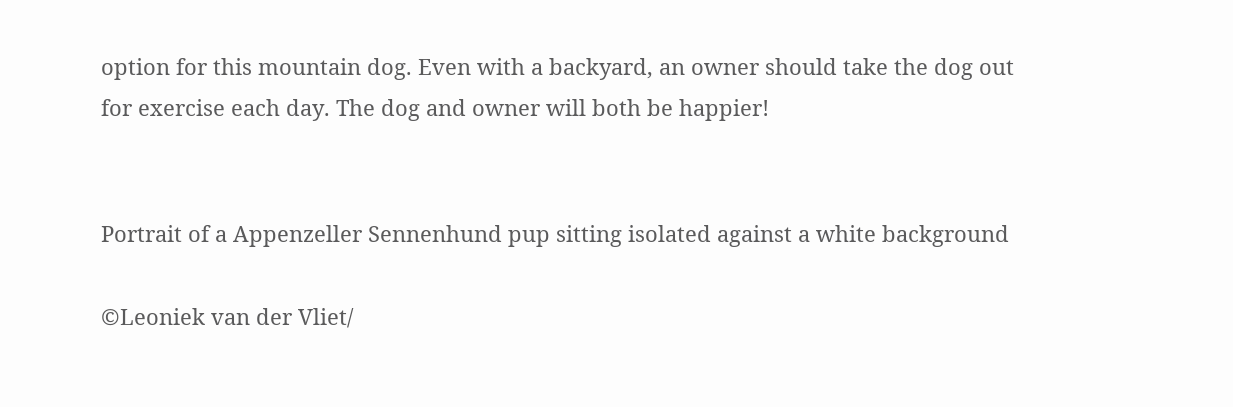option for this mountain dog. Even with a backyard, an owner should take the dog out for exercise each day. The dog and owner will both be happier!


Portrait of a Appenzeller Sennenhund pup sitting isolated against a white background

©Leoniek van der Vliet/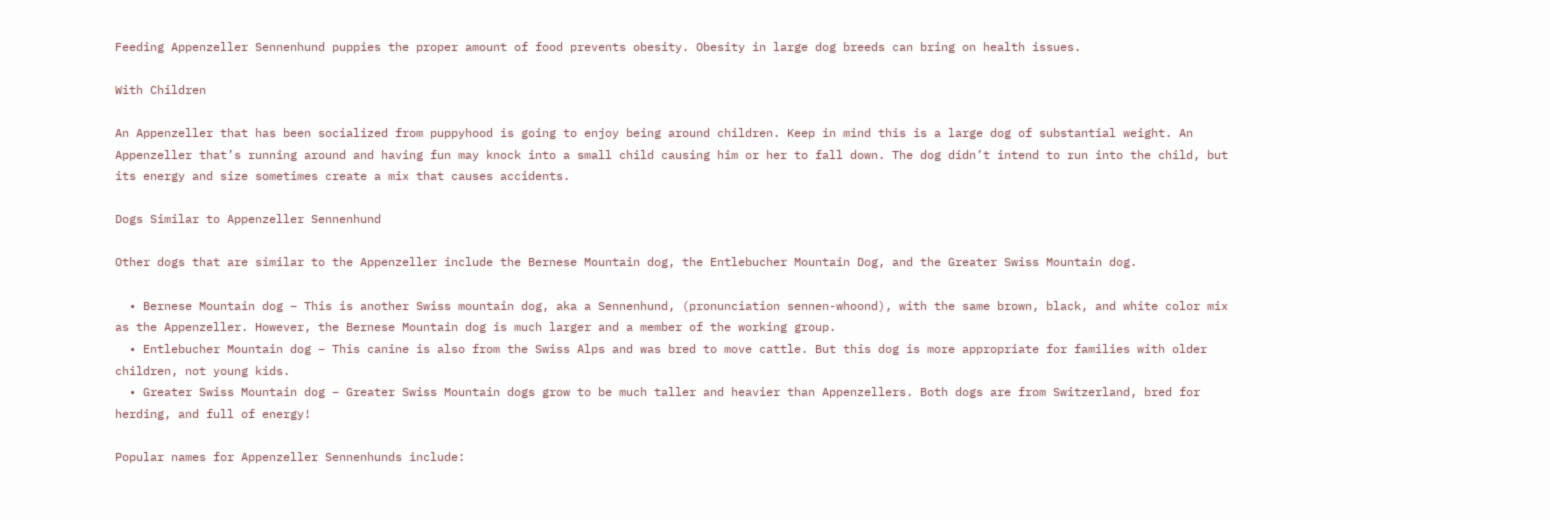Feeding Appenzeller Sennenhund puppies the proper amount of food prevents obesity. Obesity in large dog breeds can bring on health issues.

With Children

An Appenzeller that has been socialized from puppyhood is going to enjoy being around children. Keep in mind this is a large dog of substantial weight. An Appenzeller that’s running around and having fun may knock into a small child causing him or her to fall down. The dog didn’t intend to run into the child, but its energy and size sometimes create a mix that causes accidents.

Dogs Similar to Appenzeller Sennenhund

Other dogs that are similar to the Appenzeller include the Bernese Mountain dog, the Entlebucher Mountain Dog, and the Greater Swiss Mountain dog.

  • Bernese Mountain dog – This is another Swiss mountain dog, aka a Sennenhund, (pronunciation sennen-whoond), with the same brown, black, and white color mix as the Appenzeller. However, the Bernese Mountain dog is much larger and a member of the working group.
  • Entlebucher Mountain dog – This canine is also from the Swiss Alps and was bred to move cattle. But this dog is more appropriate for families with older children, not young kids.
  • Greater Swiss Mountain dog – Greater Swiss Mountain dogs grow to be much taller and heavier than Appenzellers. Both dogs are from Switzerland, bred for herding, and full of energy!

Popular names for Appenzeller Sennenhunds include: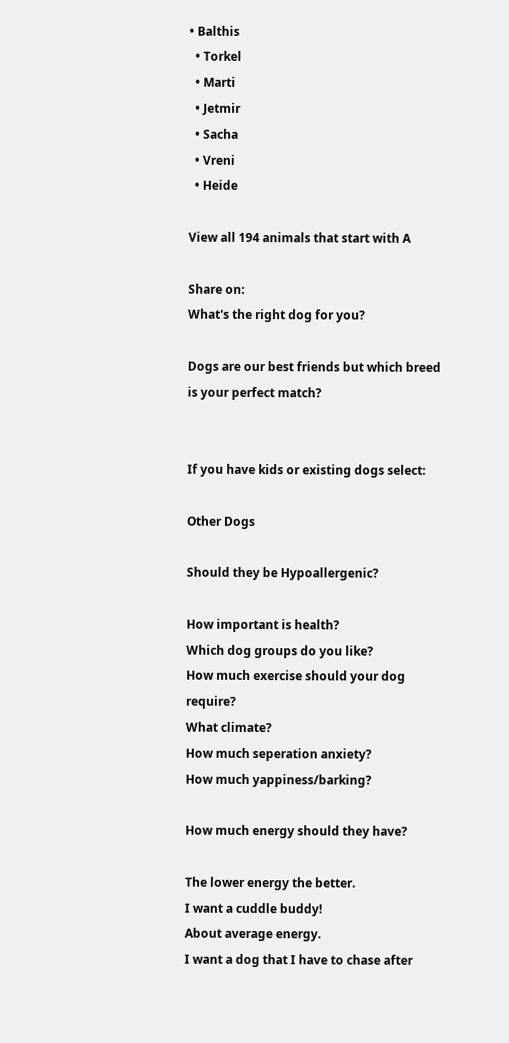• Balthis
  • Torkel
  • Marti
  • Jetmir
  • Sacha
  • Vreni
  • Heide

View all 194 animals that start with A

Share on:
What's the right dog for you?

Dogs are our best friends but which breed is your perfect match?


If you have kids or existing dogs select:

Other Dogs

Should they be Hypoallergenic?

How important is health?
Which dog groups do you like?
How much exercise should your dog require?
What climate?
How much seperation anxiety?
How much yappiness/barking?

How much energy should they have?

The lower energy the better.
I want a cuddle buddy!
About average energy.
I want a dog that I have to chase after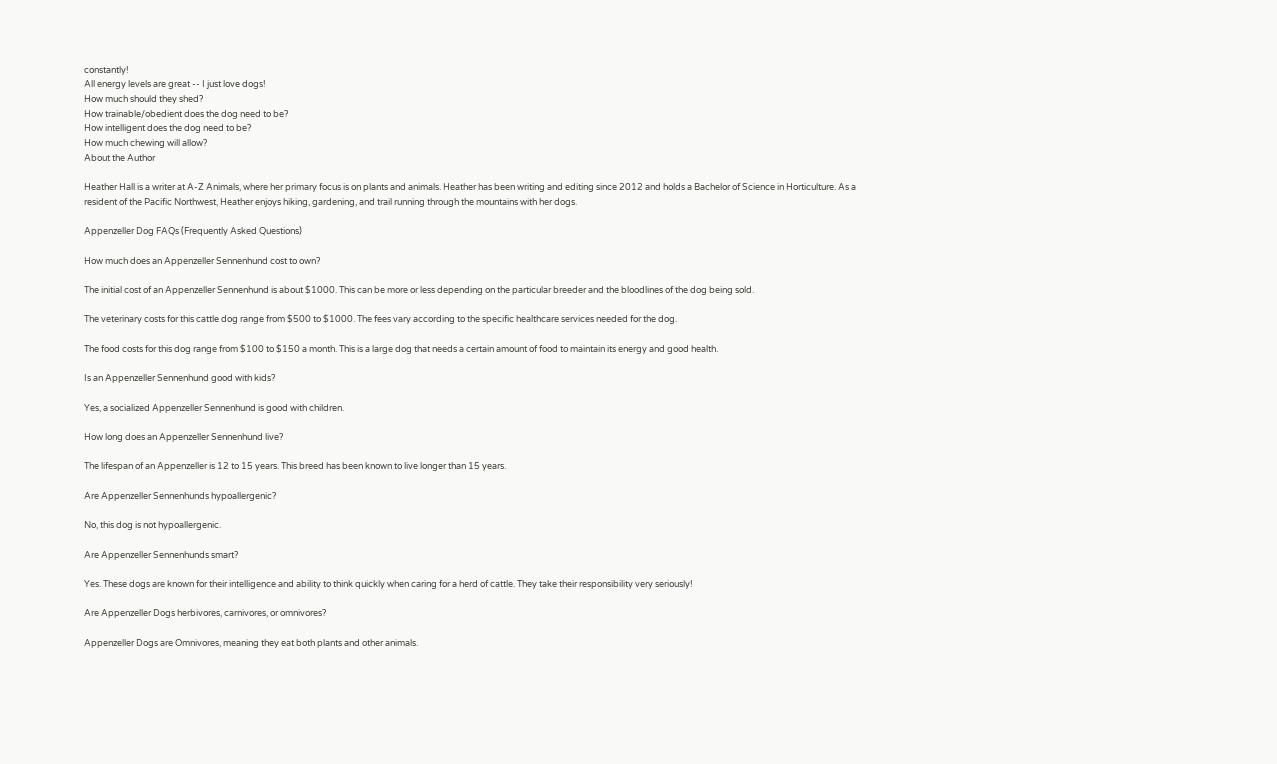constantly!
All energy levels are great -- I just love dogs!
How much should they shed?
How trainable/obedient does the dog need to be?
How intelligent does the dog need to be?
How much chewing will allow?
About the Author

Heather Hall is a writer at A-Z Animals, where her primary focus is on plants and animals. Heather has been writing and editing since 2012 and holds a Bachelor of Science in Horticulture. As a resident of the Pacific Northwest, Heather enjoys hiking, gardening, and trail running through the mountains with her dogs.

Appenzeller Dog FAQs (Frequently Asked Questions)

How much does an Appenzeller Sennenhund cost to own?

The initial cost of an Appenzeller Sennenhund is about $1000. This can be more or less depending on the particular breeder and the bloodlines of the dog being sold.

The veterinary costs for this cattle dog range from $500 to $1000. The fees vary according to the specific healthcare services needed for the dog.

The food costs for this dog range from $100 to $150 a month. This is a large dog that needs a certain amount of food to maintain its energy and good health.

Is an Appenzeller Sennenhund good with kids?

Yes, a socialized Appenzeller Sennenhund is good with children.

How long does an Appenzeller Sennenhund live?

The lifespan of an Appenzeller is 12 to 15 years. This breed has been known to live longer than 15 years.

Are Appenzeller Sennenhunds hypoallergenic?

No, this dog is not hypoallergenic.

Are Appenzeller Sennenhunds smart?

Yes. These dogs are known for their intelligence and ability to think quickly when caring for a herd of cattle. They take their responsibility very seriously!

Are Appenzeller Dogs herbivores, carnivores, or omnivores?

Appenzeller Dogs are Omnivores, meaning they eat both plants and other animals.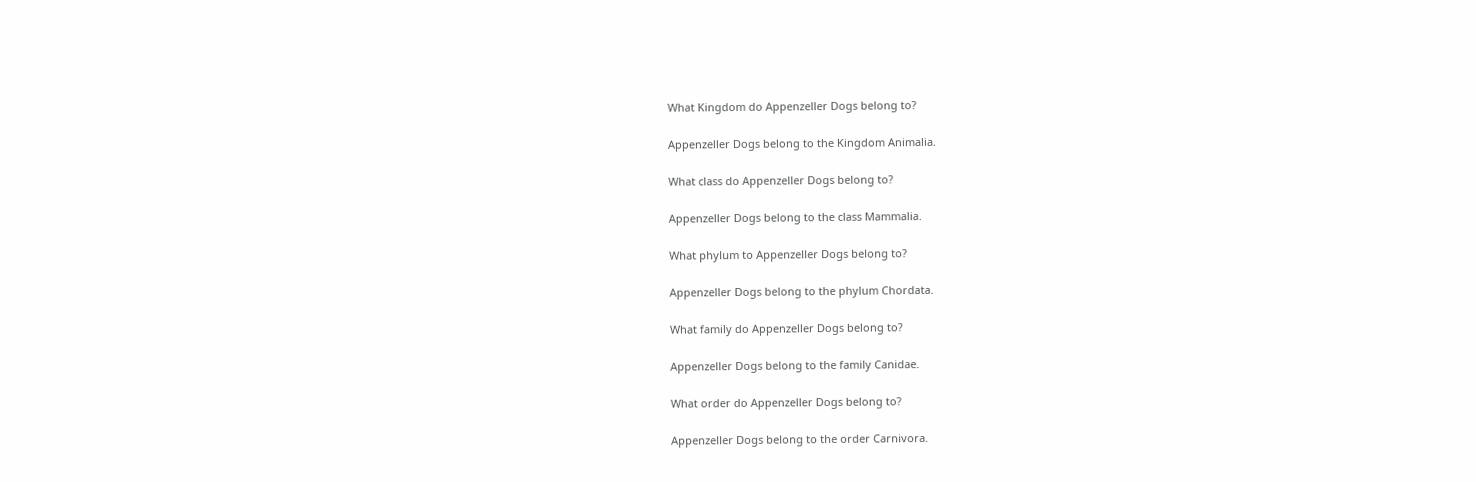What Kingdom do Appenzeller Dogs belong to?

Appenzeller Dogs belong to the Kingdom Animalia.

What class do Appenzeller Dogs belong to?

Appenzeller Dogs belong to the class Mammalia.

What phylum to Appenzeller Dogs belong to?

Appenzeller Dogs belong to the phylum Chordata.

What family do Appenzeller Dogs belong to?

Appenzeller Dogs belong to the family Canidae.

What order do Appenzeller Dogs belong to?

Appenzeller Dogs belong to the order Carnivora.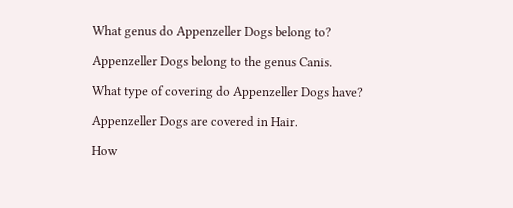What genus do Appenzeller Dogs belong to?

Appenzeller Dogs belong to the genus Canis.

What type of covering do Appenzeller Dogs have?

Appenzeller Dogs are covered in Hair.

How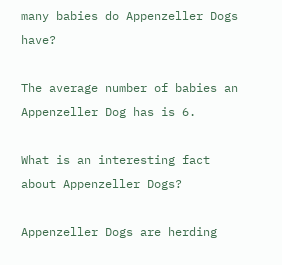many babies do Appenzeller Dogs have?

The average number of babies an Appenzeller Dog has is 6.

What is an interesting fact about Appenzeller Dogs?

Appenzeller Dogs are herding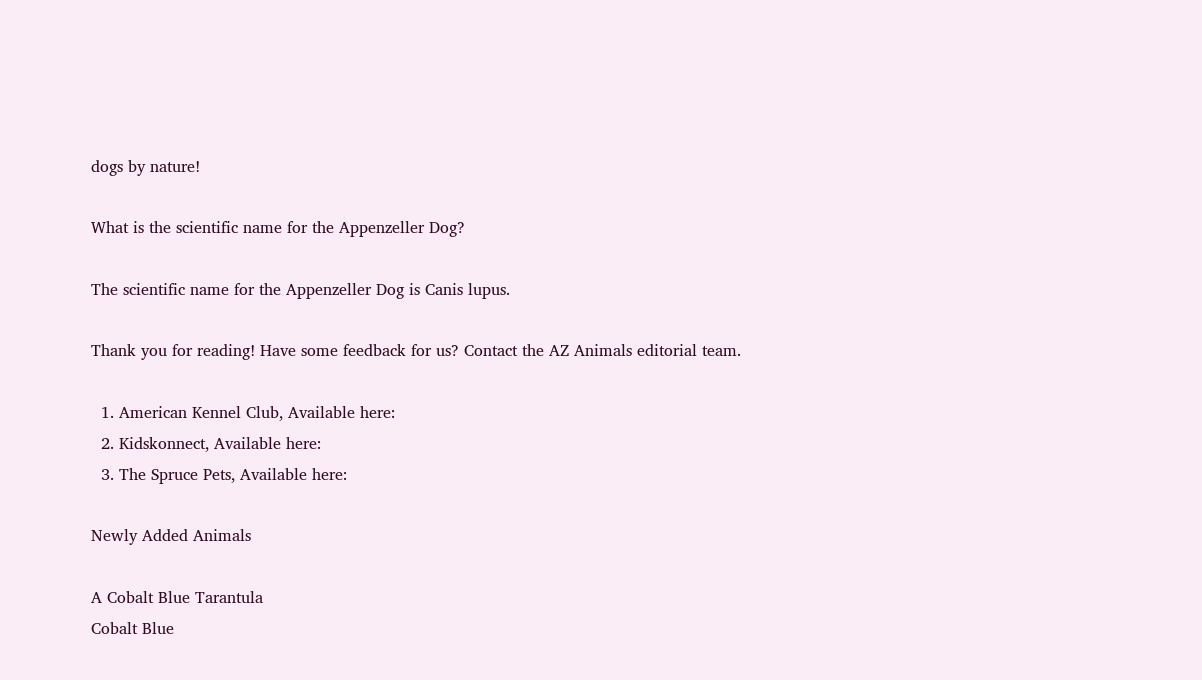dogs by nature!

What is the scientific name for the Appenzeller Dog?

The scientific name for the Appenzeller Dog is Canis lupus.

Thank you for reading! Have some feedback for us? Contact the AZ Animals editorial team.

  1. American Kennel Club, Available here:
  2. Kidskonnect, Available here:
  3. The Spruce Pets, Available here:

Newly Added Animals

A Cobalt Blue Tarantula
Cobalt Blue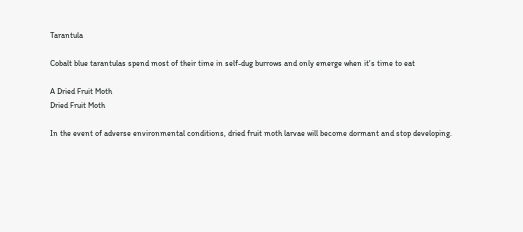Tarantula

Cobalt blue tarantulas spend most of their time in self-dug burrows and only emerge when it's time to eat

A Dried Fruit Moth
Dried Fruit Moth

In the event of adverse environmental conditions, dried fruit moth larvae will become dormant and stop developing.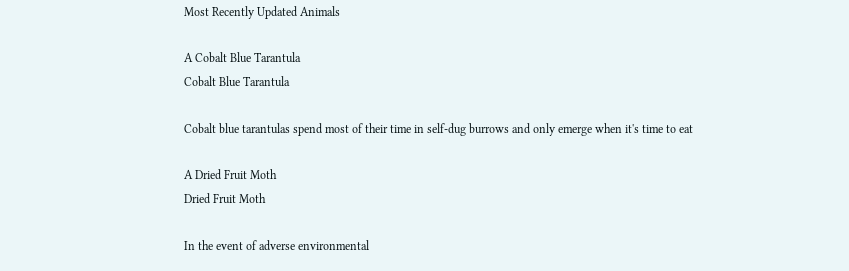Most Recently Updated Animals

A Cobalt Blue Tarantula
Cobalt Blue Tarantula

Cobalt blue tarantulas spend most of their time in self-dug burrows and only emerge when it's time to eat

A Dried Fruit Moth
Dried Fruit Moth

In the event of adverse environmental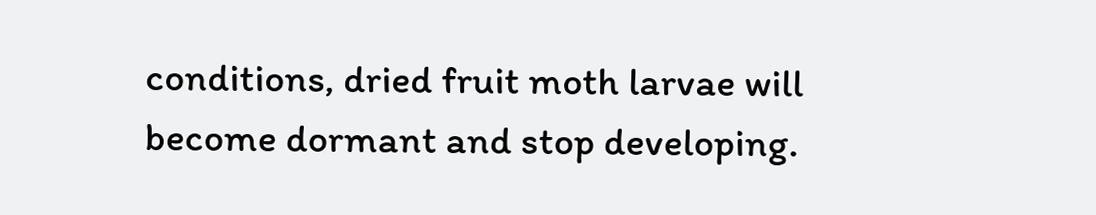conditions, dried fruit moth larvae will become dormant and stop developing.